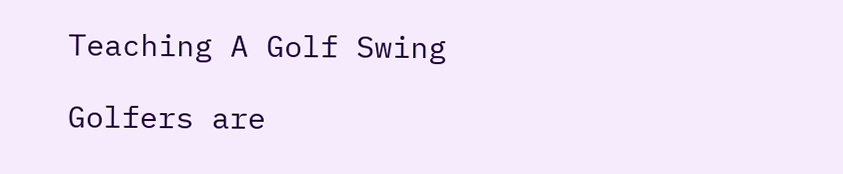Teaching A Golf Swing

Golfers are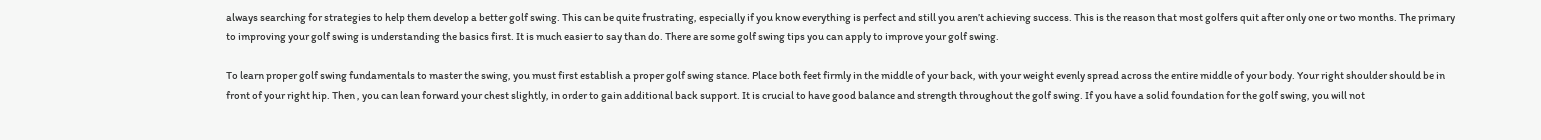always searching for strategies to help them develop a better golf swing. This can be quite frustrating, especially if you know everything is perfect and still you aren’t achieving success. This is the reason that most golfers quit after only one or two months. The primary to improving your golf swing is understanding the basics first. It is much easier to say than do. There are some golf swing tips you can apply to improve your golf swing.

To learn proper golf swing fundamentals to master the swing, you must first establish a proper golf swing stance. Place both feet firmly in the middle of your back, with your weight evenly spread across the entire middle of your body. Your right shoulder should be in front of your right hip. Then , you can lean forward your chest slightly, in order to gain additional back support. It is crucial to have good balance and strength throughout the golf swing. If you have a solid foundation for the golf swing, you will not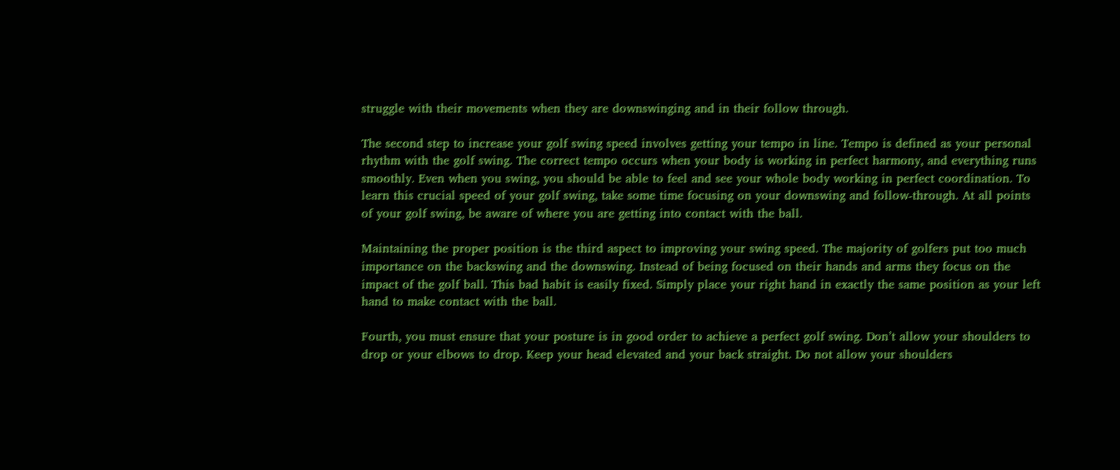struggle with their movements when they are downswinging and in their follow through.

The second step to increase your golf swing speed involves getting your tempo in line. Tempo is defined as your personal rhythm with the golf swing. The correct tempo occurs when your body is working in perfect harmony, and everything runs smoothly. Even when you swing, you should be able to feel and see your whole body working in perfect coordination. To learn this crucial speed of your golf swing, take some time focusing on your downswing and follow-through. At all points of your golf swing, be aware of where you are getting into contact with the ball.

Maintaining the proper position is the third aspect to improving your swing speed. The majority of golfers put too much importance on the backswing and the downswing. Instead of being focused on their hands and arms they focus on the impact of the golf ball. This bad habit is easily fixed. Simply place your right hand in exactly the same position as your left hand to make contact with the ball.

Fourth, you must ensure that your posture is in good order to achieve a perfect golf swing. Don’t allow your shoulders to drop or your elbows to drop. Keep your head elevated and your back straight. Do not allow your shoulders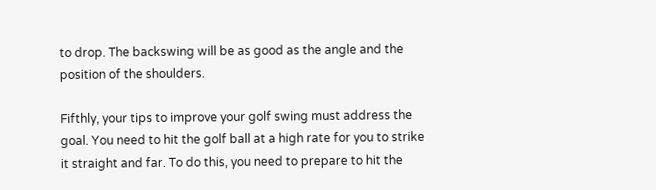to drop. The backswing will be as good as the angle and the position of the shoulders.

Fifthly, your tips to improve your golf swing must address the goal. You need to hit the golf ball at a high rate for you to strike it straight and far. To do this, you need to prepare to hit the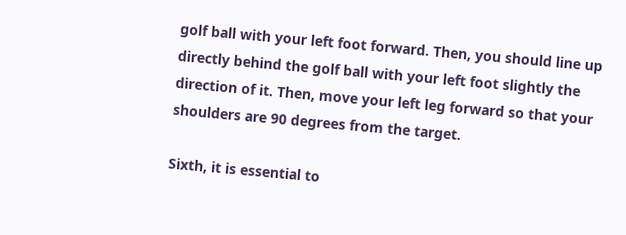golf ball with your left foot forward. Then, you should line up directly behind the golf ball with your left foot slightly the direction of it. Then, move your left leg forward so that your shoulders are 90 degrees from the target.

Sixth, it is essential to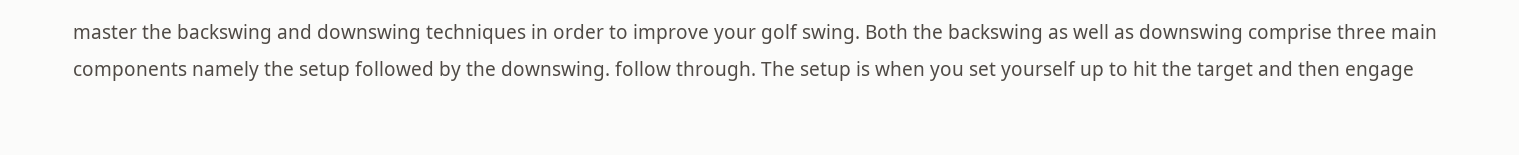master the backswing and downswing techniques in order to improve your golf swing. Both the backswing as well as downswing comprise three main components namely the setup followed by the downswing. follow through. The setup is when you set yourself up to hit the target and then engage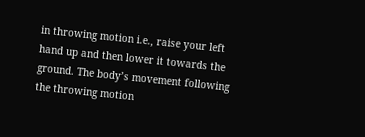in throwing motion i.e., raise your left hand up and then lower it towards the ground. The body’s movement following the throwing motion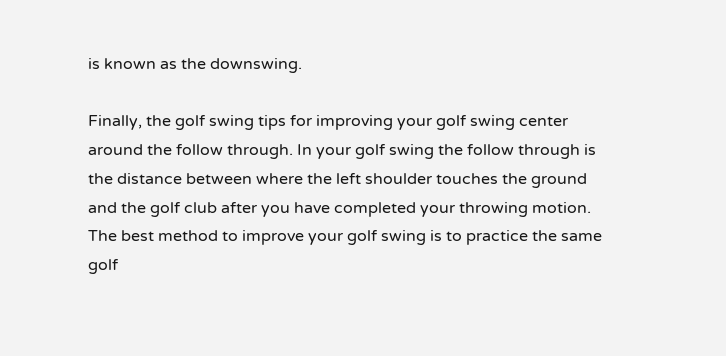is known as the downswing.

Finally, the golf swing tips for improving your golf swing center around the follow through. In your golf swing the follow through is the distance between where the left shoulder touches the ground and the golf club after you have completed your throwing motion. The best method to improve your golf swing is to practice the same golf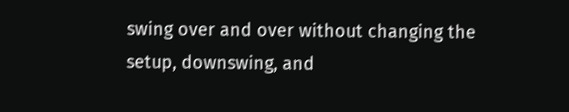swing over and over without changing the setup, downswing, and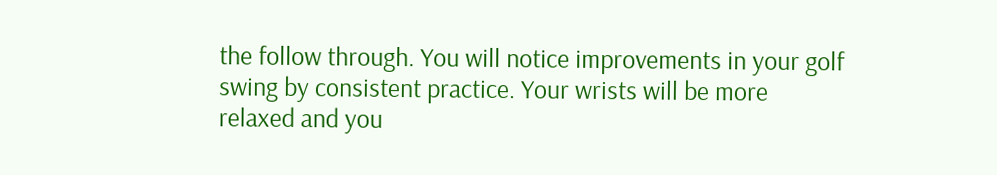the follow through. You will notice improvements in your golf swing by consistent practice. Your wrists will be more relaxed and you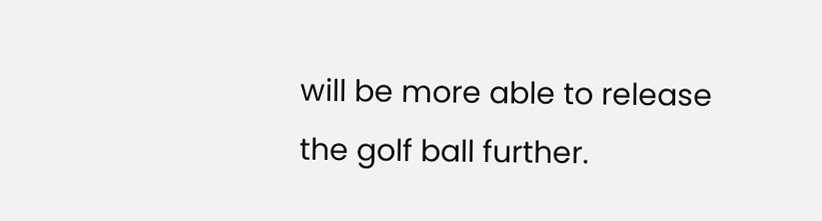will be more able to release the golf ball further.